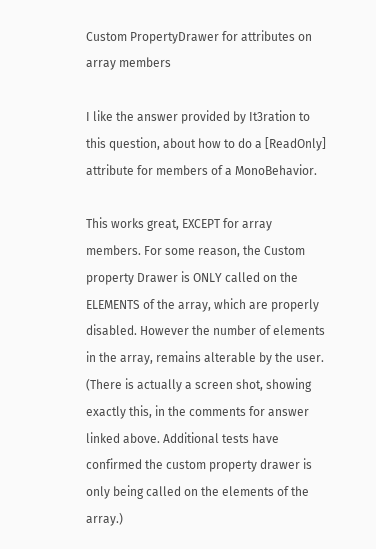Custom PropertyDrawer for attributes on array members

I like the answer provided by It3ration to this question, about how to do a [ReadOnly] attribute for members of a MonoBehavior.

This works great, EXCEPT for array members. For some reason, the Custom property Drawer is ONLY called on the ELEMENTS of the array, which are properly disabled. However the number of elements in the array, remains alterable by the user. (There is actually a screen shot, showing exactly this, in the comments for answer linked above. Additional tests have confirmed the custom property drawer is only being called on the elements of the array.)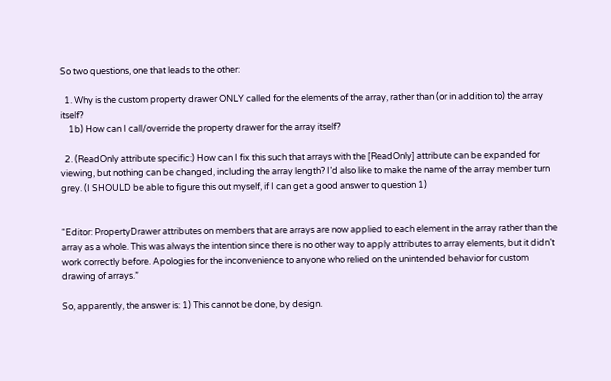So two questions, one that leads to the other:

  1. Why is the custom property drawer ONLY called for the elements of the array, rather than (or in addition to) the array itself?
    1b) How can I call/override the property drawer for the array itself?

  2. (ReadOnly attribute specific:) How can I fix this such that arrays with the [ReadOnly] attribute can be expanded for viewing, but nothing can be changed, including the array length? I’d also like to make the name of the array member turn grey. (I SHOULD be able to figure this out myself, if I can get a good answer to question 1)


“Editor: PropertyDrawer attributes on members that are arrays are now applied to each element in the array rather than the array as a whole. This was always the intention since there is no other way to apply attributes to array elements, but it didn’t work correctly before. Apologies for the inconvenience to anyone who relied on the unintended behavior for custom drawing of arrays.”

So, apparently, the answer is: 1) This cannot be done, by design.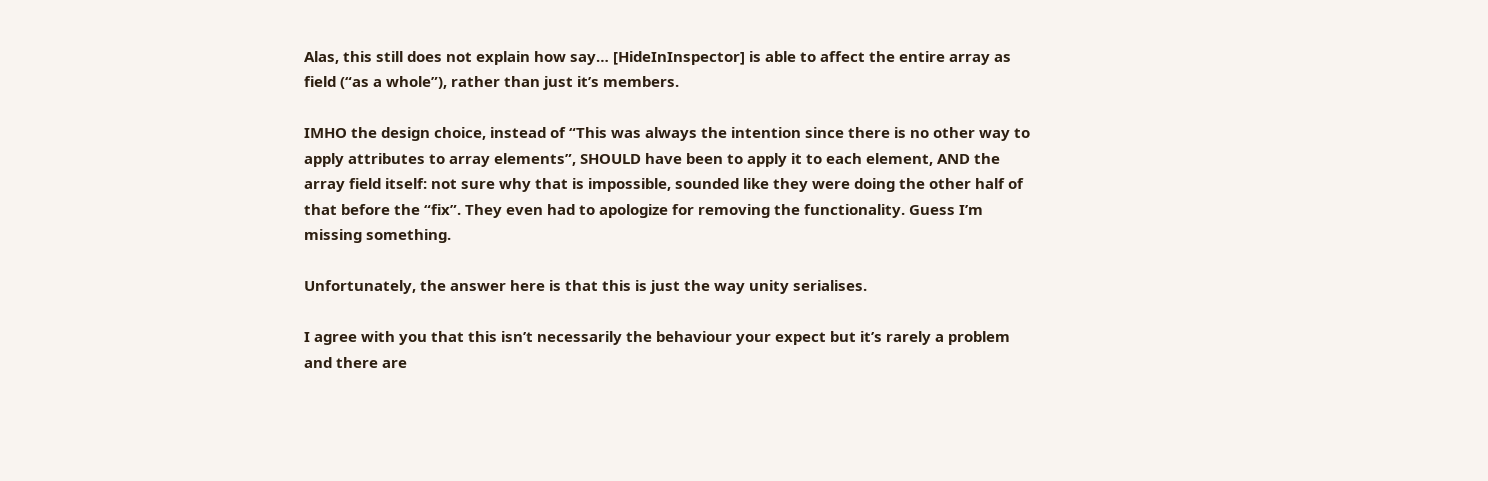Alas, this still does not explain how say… [HideInInspector] is able to affect the entire array as field (“as a whole”), rather than just it’s members.

IMHO the design choice, instead of “This was always the intention since there is no other way to apply attributes to array elements”, SHOULD have been to apply it to each element, AND the array field itself: not sure why that is impossible, sounded like they were doing the other half of that before the “fix”. They even had to apologize for removing the functionality. Guess I’m missing something.

Unfortunately, the answer here is that this is just the way unity serialises.

I agree with you that this isn’t necessarily the behaviour your expect but it’s rarely a problem and there are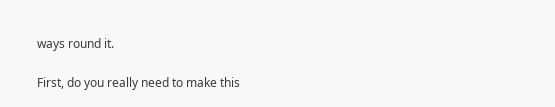ways round it.

First, do you really need to make this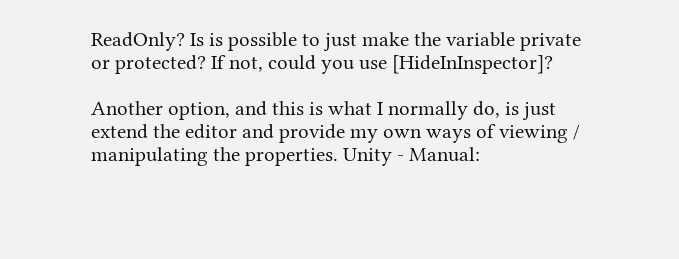ReadOnly? Is is possible to just make the variable private or protected? If not, could you use [HideInInspector]?

Another option, and this is what I normally do, is just extend the editor and provide my own ways of viewing / manipulating the properties. Unity - Manual: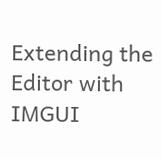Extending the Editor with IMGUI